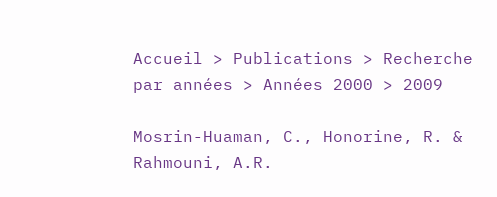Accueil > Publications > Recherche par années > Années 2000 > 2009

Mosrin-Huaman, C., Honorine, R. & Rahmouni, A.R.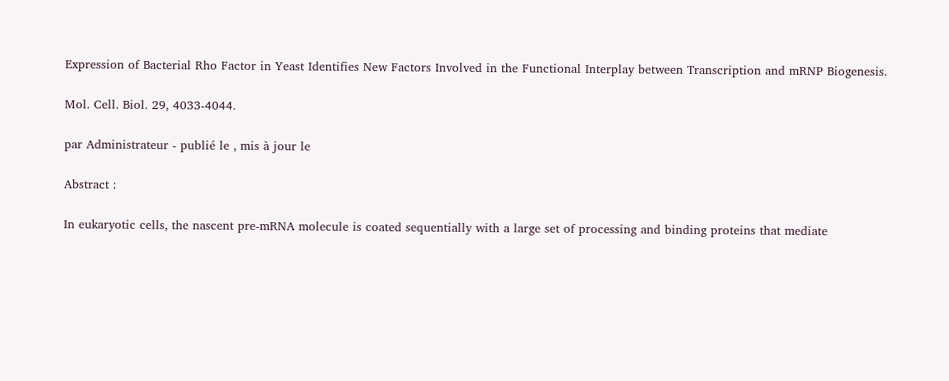Expression of Bacterial Rho Factor in Yeast Identifies New Factors Involved in the Functional Interplay between Transcription and mRNP Biogenesis.

Mol. Cell. Biol. 29, 4033-4044.

par Administrateur - publié le , mis à jour le

Abstract :

In eukaryotic cells, the nascent pre-mRNA molecule is coated sequentially with a large set of processing and binding proteins that mediate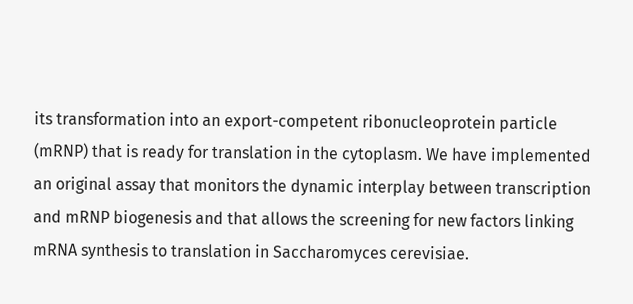its transformation into an export-competent ribonucleoprotein particle (mRNP) that is ready for translation in the cytoplasm. We have implemented an original assay that monitors the dynamic interplay between transcription and mRNP biogenesis and that allows the screening for new factors linking mRNA synthesis to translation in Saccharomyces cerevisiae.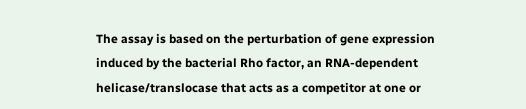The assay is based on the perturbation of gene expression induced by the bacterial Rho factor, an RNA-dependent helicase/translocase that acts as a competitor at one or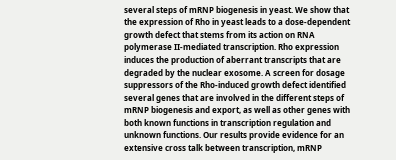several steps of mRNP biogenesis in yeast. We show that the expression of Rho in yeast leads to a dose-dependent growth defect that stems from its action on RNA polymerase II-mediated transcription. Rho expression induces the production of aberrant transcripts that are degraded by the nuclear exosome. A screen for dosage suppressors of the Rho-induced growth defect identified several genes that are involved in the different steps of mRNP biogenesis and export, as well as other genes with both known functions in transcription regulation and unknown functions. Our results provide evidence for an extensive cross talk between transcription, mRNP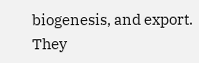biogenesis, and export. They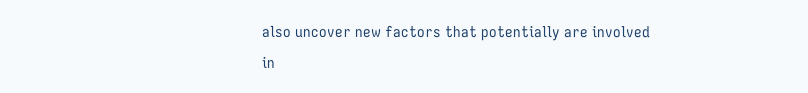also uncover new factors that potentially are involved in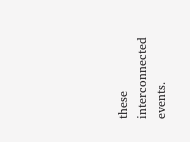these interconnected events.